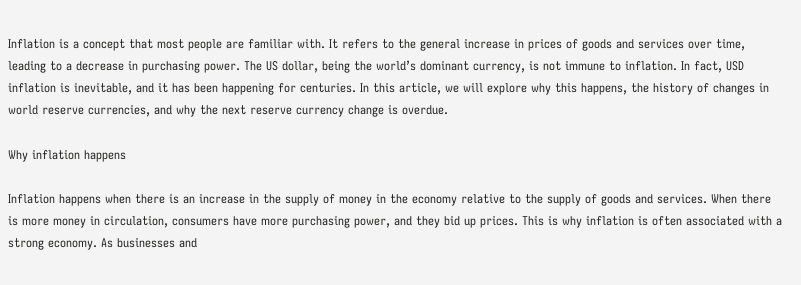Inflation is a concept that most people are familiar with. It refers to the general increase in prices of goods and services over time, leading to a decrease in purchasing power. The US dollar, being the world’s dominant currency, is not immune to inflation. In fact, USD inflation is inevitable, and it has been happening for centuries. In this article, we will explore why this happens, the history of changes in world reserve currencies, and why the next reserve currency change is overdue.

Why inflation happens

Inflation happens when there is an increase in the supply of money in the economy relative to the supply of goods and services. When there is more money in circulation, consumers have more purchasing power, and they bid up prices. This is why inflation is often associated with a strong economy. As businesses and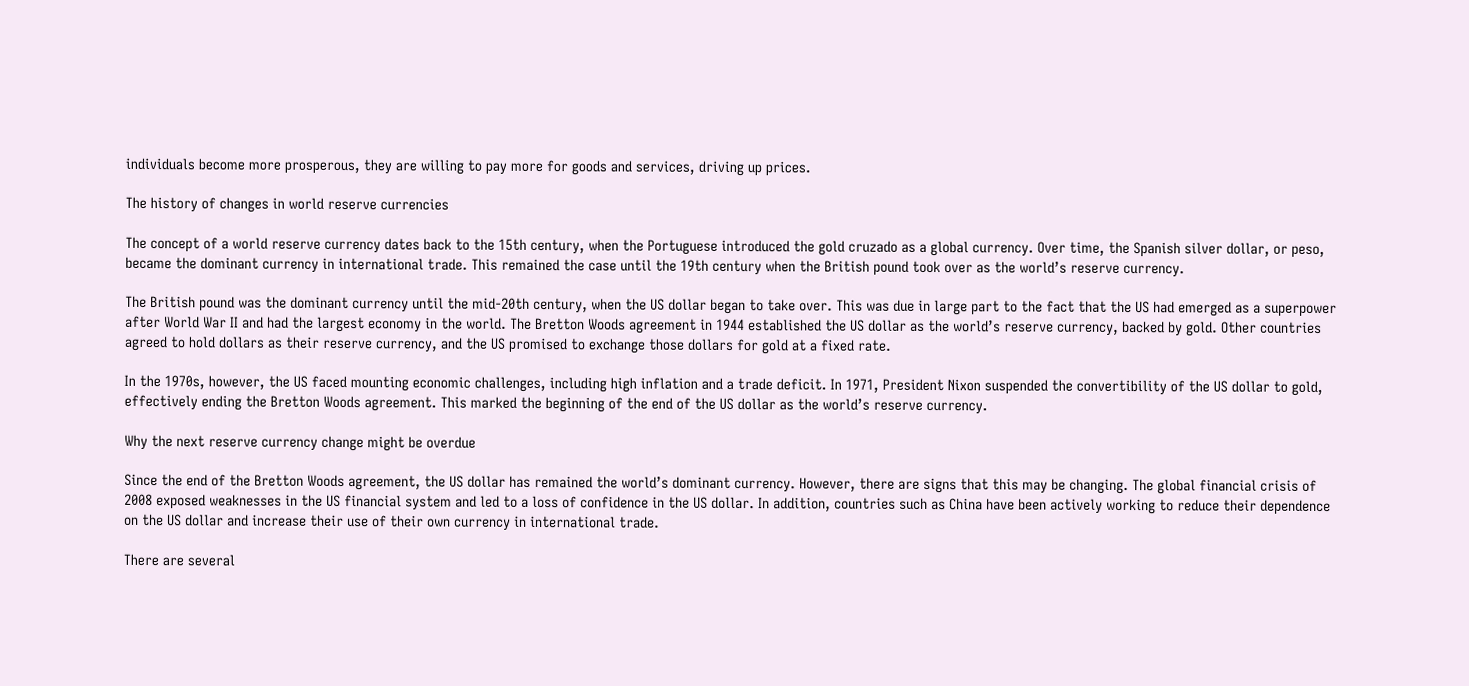individuals become more prosperous, they are willing to pay more for goods and services, driving up prices.

The history of changes in world reserve currencies

The concept of a world reserve currency dates back to the 15th century, when the Portuguese introduced the gold cruzado as a global currency. Over time, the Spanish silver dollar, or peso, became the dominant currency in international trade. This remained the case until the 19th century when the British pound took over as the world’s reserve currency.

The British pound was the dominant currency until the mid-20th century, when the US dollar began to take over. This was due in large part to the fact that the US had emerged as a superpower after World War II and had the largest economy in the world. The Bretton Woods agreement in 1944 established the US dollar as the world’s reserve currency, backed by gold. Other countries agreed to hold dollars as their reserve currency, and the US promised to exchange those dollars for gold at a fixed rate.

In the 1970s, however, the US faced mounting economic challenges, including high inflation and a trade deficit. In 1971, President Nixon suspended the convertibility of the US dollar to gold, effectively ending the Bretton Woods agreement. This marked the beginning of the end of the US dollar as the world’s reserve currency.

Why the next reserve currency change might be overdue

Since the end of the Bretton Woods agreement, the US dollar has remained the world’s dominant currency. However, there are signs that this may be changing. The global financial crisis of 2008 exposed weaknesses in the US financial system and led to a loss of confidence in the US dollar. In addition, countries such as China have been actively working to reduce their dependence on the US dollar and increase their use of their own currency in international trade.

There are several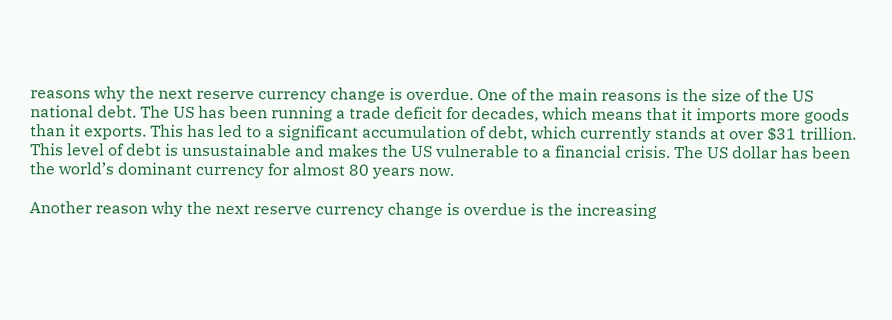reasons why the next reserve currency change is overdue. One of the main reasons is the size of the US national debt. The US has been running a trade deficit for decades, which means that it imports more goods than it exports. This has led to a significant accumulation of debt, which currently stands at over $31 trillion. This level of debt is unsustainable and makes the US vulnerable to a financial crisis. The US dollar has been the world’s dominant currency for almost 80 years now.

Another reason why the next reserve currency change is overdue is the increasing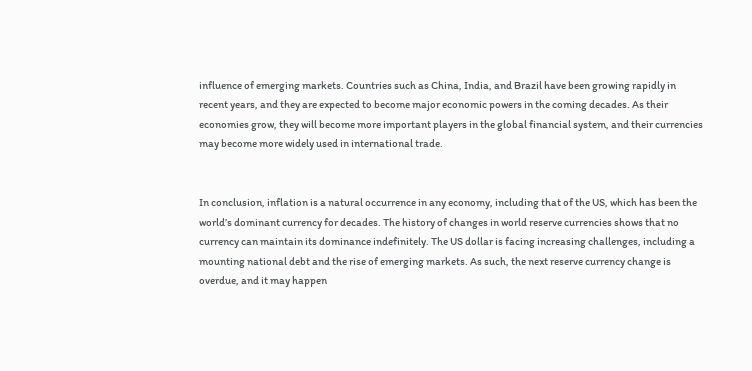influence of emerging markets. Countries such as China, India, and Brazil have been growing rapidly in recent years, and they are expected to become major economic powers in the coming decades. As their economies grow, they will become more important players in the global financial system, and their currencies may become more widely used in international trade.


In conclusion, inflation is a natural occurrence in any economy, including that of the US, which has been the world’s dominant currency for decades. The history of changes in world reserve currencies shows that no currency can maintain its dominance indefinitely. The US dollar is facing increasing challenges, including a mounting national debt and the rise of emerging markets. As such, the next reserve currency change is overdue, and it may happen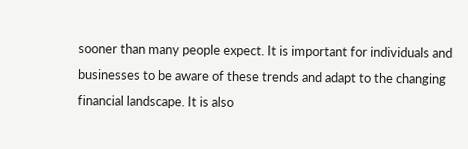sooner than many people expect. It is important for individuals and businesses to be aware of these trends and adapt to the changing financial landscape. It is also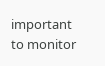important to monitor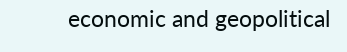economic and geopolitical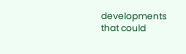developments that could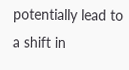potentially lead to a shift in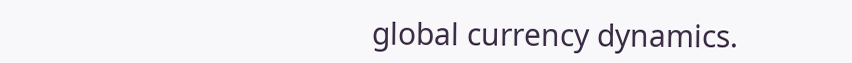global currency dynamics.